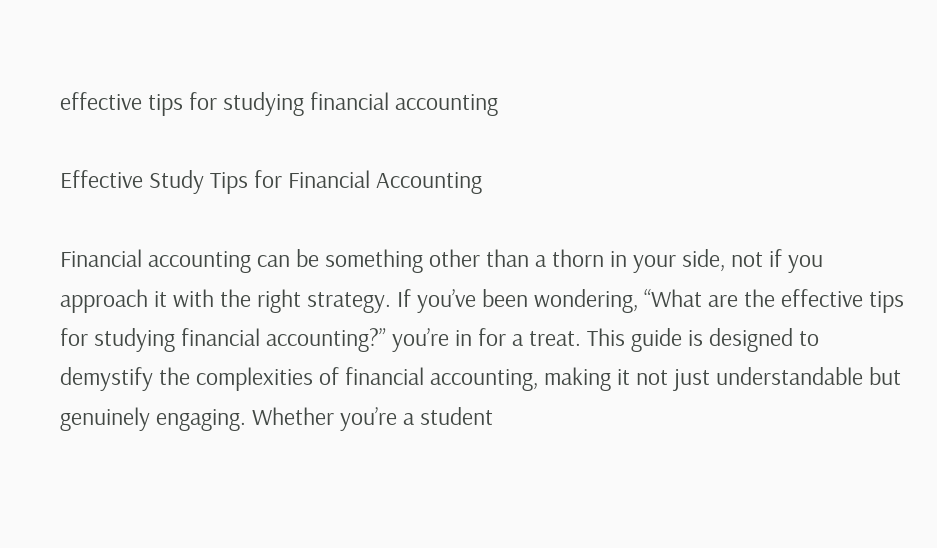effective tips for studying financial accounting

Effective Study Tips for Financial Accounting

Financial accounting can be something other than a thorn in your side, not if you approach it with the right strategy. If you’ve been wondering, “What are the effective tips for studying financial accounting?” you’re in for a treat. This guide is designed to demystify the complexities of financial accounting, making it not just understandable but genuinely engaging. Whether you’re a student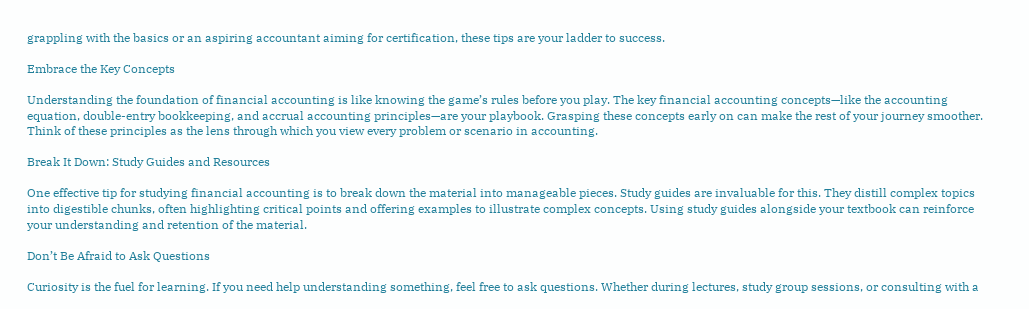grappling with the basics or an aspiring accountant aiming for certification, these tips are your ladder to success.

Embrace the Key Concepts

Understanding the foundation of financial accounting is like knowing the game’s rules before you play. The key financial accounting concepts—like the accounting equation, double-entry bookkeeping, and accrual accounting principles—are your playbook. Grasping these concepts early on can make the rest of your journey smoother. Think of these principles as the lens through which you view every problem or scenario in accounting.

Break It Down: Study Guides and Resources

One effective tip for studying financial accounting is to break down the material into manageable pieces. Study guides are invaluable for this. They distill complex topics into digestible chunks, often highlighting critical points and offering examples to illustrate complex concepts. Using study guides alongside your textbook can reinforce your understanding and retention of the material.

Don’t Be Afraid to Ask Questions

Curiosity is the fuel for learning. If you need help understanding something, feel free to ask questions. Whether during lectures, study group sessions, or consulting with a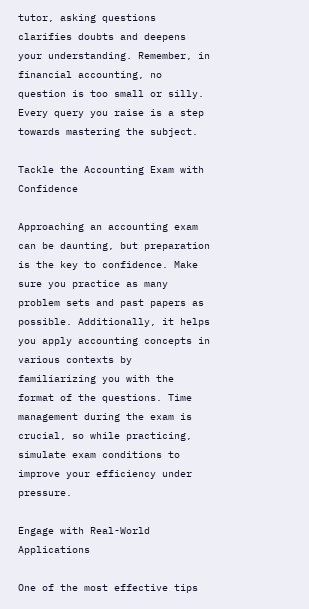tutor, asking questions clarifies doubts and deepens your understanding. Remember, in financial accounting, no question is too small or silly. Every query you raise is a step towards mastering the subject.

Tackle the Accounting Exam with Confidence

Approaching an accounting exam can be daunting, but preparation is the key to confidence. Make sure you practice as many problem sets and past papers as possible. Additionally, it helps you apply accounting concepts in various contexts by familiarizing you with the format of the questions. Time management during the exam is crucial, so while practicing, simulate exam conditions to improve your efficiency under pressure.

Engage with Real-World Applications

One of the most effective tips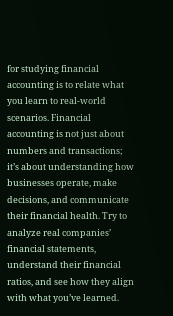for studying financial accounting is to relate what you learn to real-world scenarios. Financial accounting is not just about numbers and transactions; it’s about understanding how businesses operate, make decisions, and communicate their financial health. Try to analyze real companies’ financial statements, understand their financial ratios, and see how they align with what you’ve learned.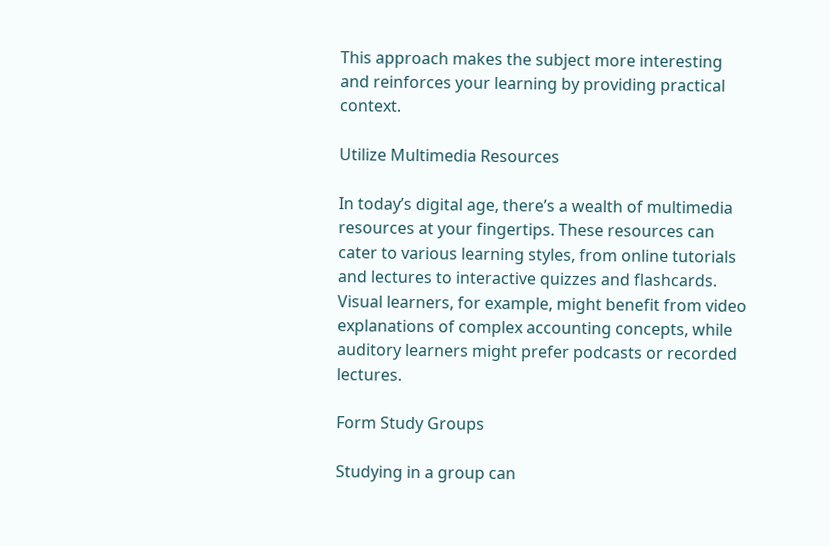This approach makes the subject more interesting and reinforces your learning by providing practical context.

Utilize Multimedia Resources

In today’s digital age, there’s a wealth of multimedia resources at your fingertips. These resources can cater to various learning styles, from online tutorials and lectures to interactive quizzes and flashcards. Visual learners, for example, might benefit from video explanations of complex accounting concepts, while auditory learners might prefer podcasts or recorded lectures.

Form Study Groups

Studying in a group can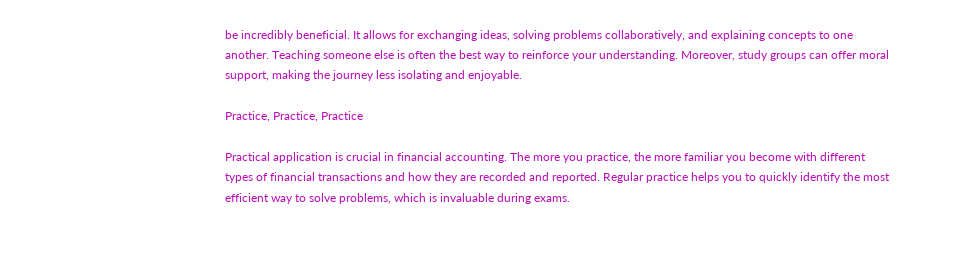be incredibly beneficial. It allows for exchanging ideas, solving problems collaboratively, and explaining concepts to one another. Teaching someone else is often the best way to reinforce your understanding. Moreover, study groups can offer moral support, making the journey less isolating and enjoyable.

Practice, Practice, Practice

Practical application is crucial in financial accounting. The more you practice, the more familiar you become with different types of financial transactions and how they are recorded and reported. Regular practice helps you to quickly identify the most efficient way to solve problems, which is invaluable during exams.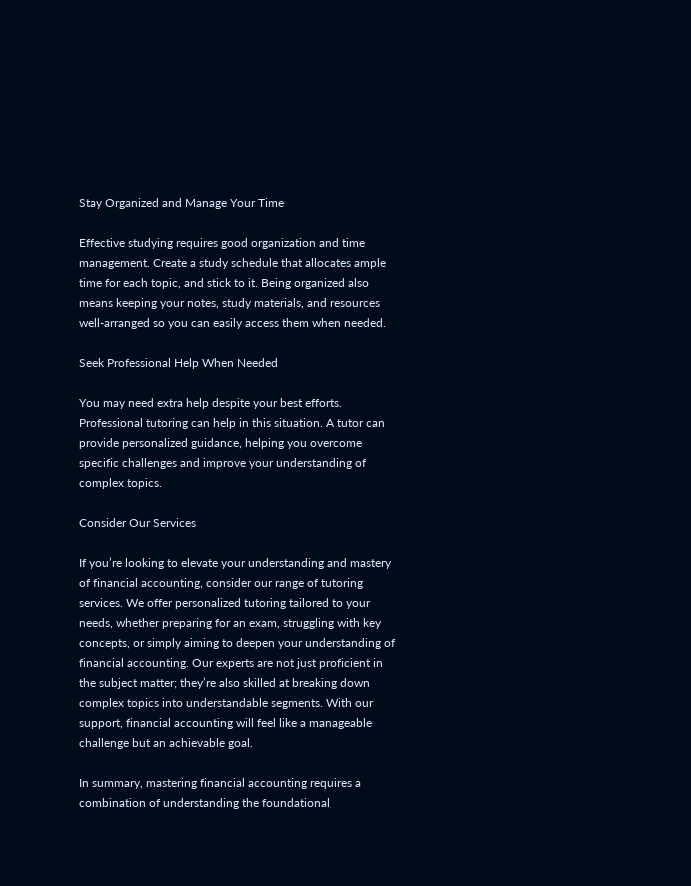Stay Organized and Manage Your Time

Effective studying requires good organization and time management. Create a study schedule that allocates ample time for each topic, and stick to it. Being organized also means keeping your notes, study materials, and resources well-arranged so you can easily access them when needed.

Seek Professional Help When Needed

You may need extra help despite your best efforts. Professional tutoring can help in this situation. A tutor can provide personalized guidance, helping you overcome specific challenges and improve your understanding of complex topics.

Consider Our Services

If you’re looking to elevate your understanding and mastery of financial accounting, consider our range of tutoring services. We offer personalized tutoring tailored to your needs, whether preparing for an exam, struggling with key concepts, or simply aiming to deepen your understanding of financial accounting. Our experts are not just proficient in the subject matter; they’re also skilled at breaking down complex topics into understandable segments. With our support, financial accounting will feel like a manageable challenge but an achievable goal.

In summary, mastering financial accounting requires a combination of understanding the foundational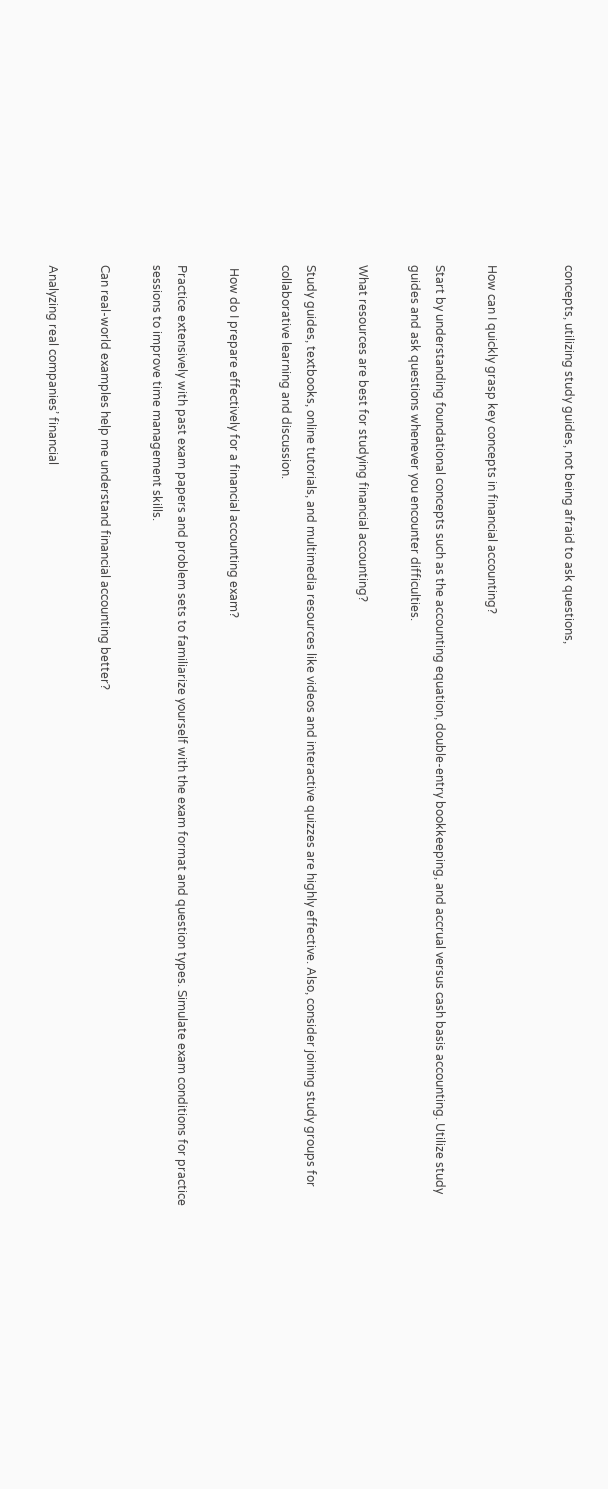concepts, utilizing study guides, not being afraid to ask questions,


How can I quickly grasp key concepts in financial accounting?

Start by understanding foundational concepts such as the accounting equation, double-entry bookkeeping, and accrual versus cash basis accounting. Utilize study guides and ask questions whenever you encounter difficulties.

What resources are best for studying financial accounting?

Study guides, textbooks, online tutorials, and multimedia resources like videos and interactive quizzes are highly effective. Also, consider joining study groups for collaborative learning and discussion.

 How do I prepare effectively for a financial accounting exam?

Practice extensively with past exam papers and problem sets to familiarize yourself with the exam format and question types. Simulate exam conditions for practice sessions to improve time management skills.

Can real-world examples help me understand financial accounting better?

Analyzing real companies’ financial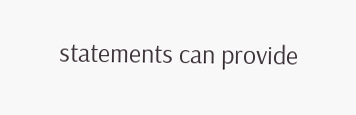statements can provide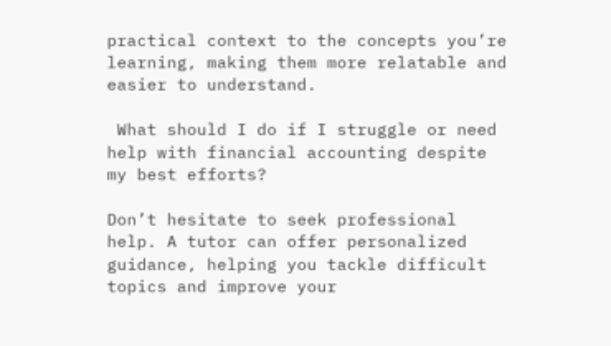practical context to the concepts you’re learning, making them more relatable and easier to understand.

 What should I do if I struggle or need help with financial accounting despite my best efforts?

Don’t hesitate to seek professional help. A tutor can offer personalized guidance, helping you tackle difficult topics and improve your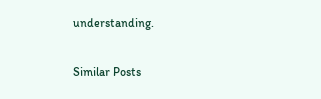understanding.

Similar Posts